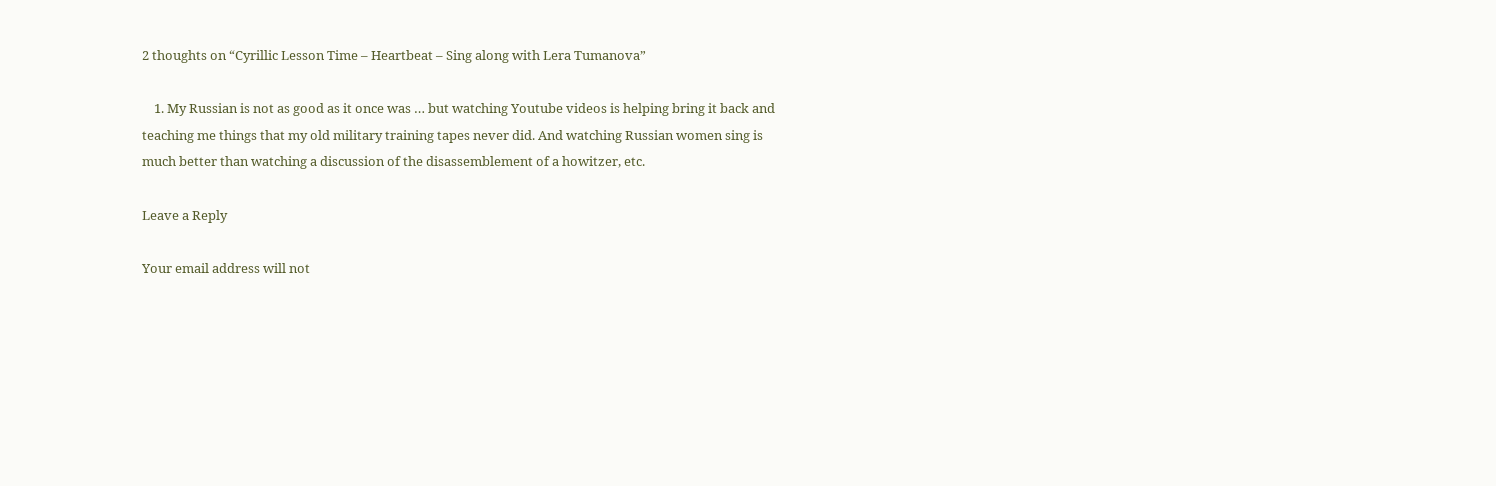2 thoughts on “Cyrillic Lesson Time – Heartbeat – Sing along with Lera Tumanova”

    1. My Russian is not as good as it once was … but watching Youtube videos is helping bring it back and teaching me things that my old military training tapes never did. And watching Russian women sing is much better than watching a discussion of the disassemblement of a howitzer, etc.

Leave a Reply

Your email address will not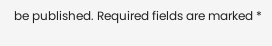be published. Required fields are marked *